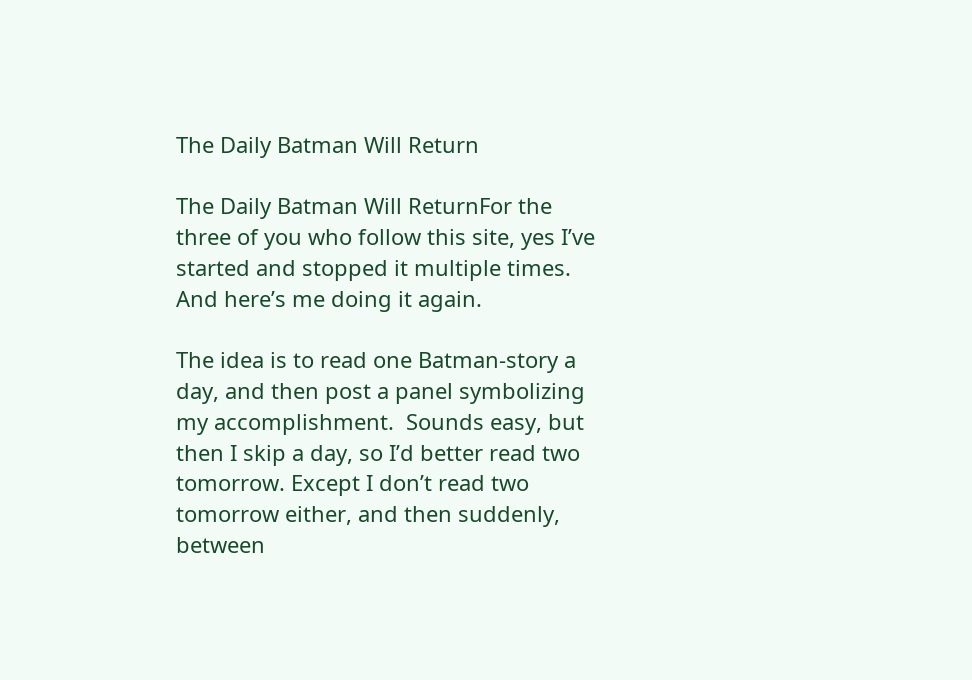The Daily Batman Will Return

The Daily Batman Will ReturnFor the three of you who follow this site, yes I’ve started and stopped it multiple times.  And here’s me doing it again.

The idea is to read one Batman-story a day, and then post a panel symbolizing my accomplishment.  Sounds easy, but then I skip a day, so I’d better read two tomorrow. Except I don’t read two tomorrow either, and then suddenly, between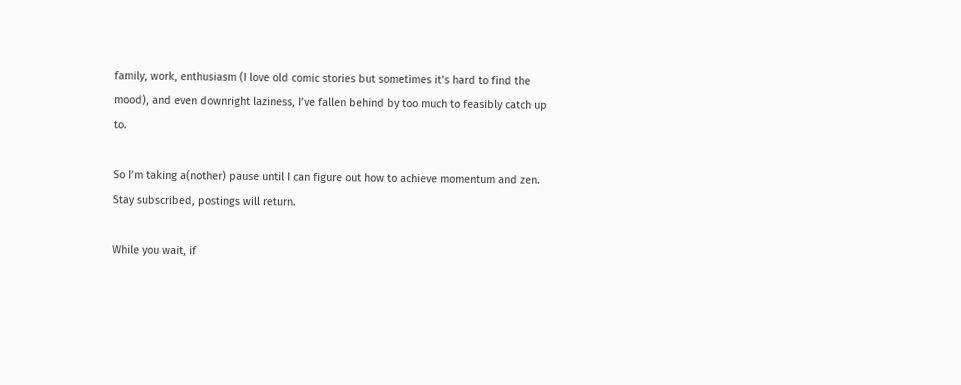family, work, enthusiasm (I love old comic stories but sometimes it’s hard to find the mood), and even downright laziness, I’ve fallen behind by too much to feasibly catch up to.

So I’m taking a(nother) pause until I can figure out how to achieve momentum and zen.  Stay subscribed, postings will return.

While you wait, if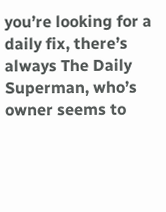you’re looking for a daily fix, there’s always The Daily Superman, who’s owner seems to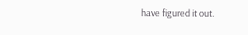have figured it out.